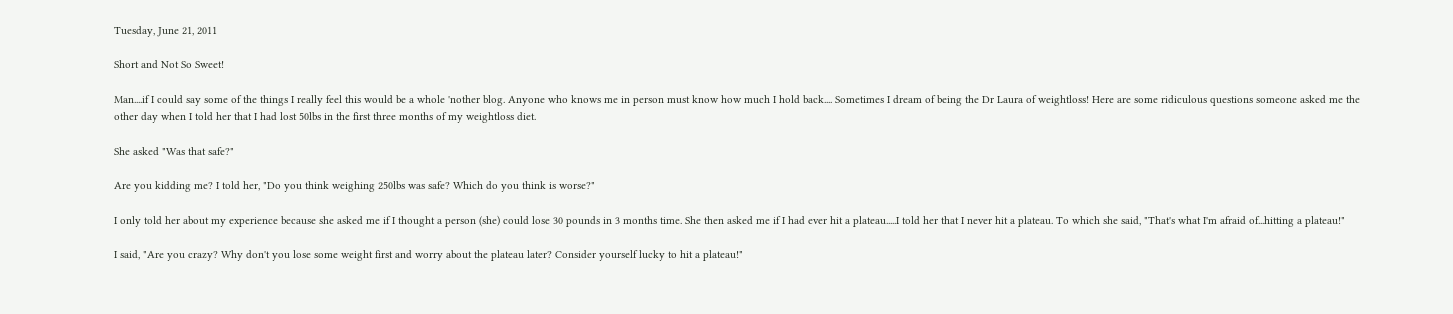Tuesday, June 21, 2011

Short and Not So Sweet!

Man....if I could say some of the things I really feel this would be a whole 'nother blog. Anyone who knows me in person must know how much I hold back.... Sometimes I dream of being the Dr Laura of weightloss! Here are some ridiculous questions someone asked me the other day when I told her that I had lost 50lbs in the first three months of my weightloss diet.

She asked "Was that safe?"

Are you kidding me? I told her, "Do you think weighing 250lbs was safe? Which do you think is worse?"

I only told her about my experience because she asked me if I thought a person (she) could lose 30 pounds in 3 months time. She then asked me if I had ever hit a plateau.....I told her that I never hit a plateau. To which she said, "That's what I'm afraid of...hitting a plateau!"

I said, "Are you crazy? Why don't you lose some weight first and worry about the plateau later? Consider yourself lucky to hit a plateau!"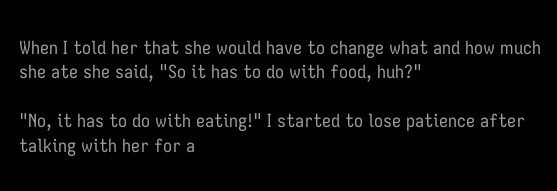When I told her that she would have to change what and how much she ate she said, "So it has to do with food, huh?"

"No, it has to do with eating!" I started to lose patience after talking with her for a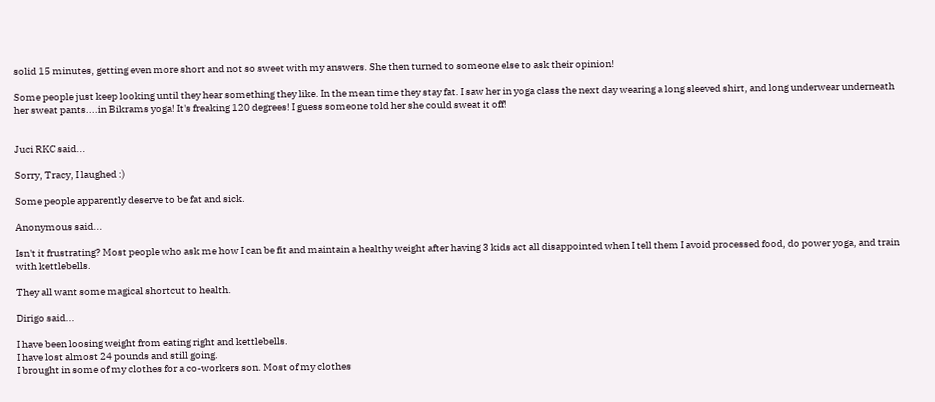solid 15 minutes, getting even more short and not so sweet with my answers. She then turned to someone else to ask their opinion!

Some people just keep looking until they hear something they like. In the mean time they stay fat. I saw her in yoga class the next day wearing a long sleeved shirt, and long underwear underneath her sweat pants....in Bikrams yoga! It's freaking 120 degrees! I guess someone told her she could sweat it off!


Juci RKC said...

Sorry, Tracy, I laughed :)

Some people apparently deserve to be fat and sick.

Anonymous said...

Isn't it frustrating? Most people who ask me how I can be fit and maintain a healthy weight after having 3 kids act all disappointed when I tell them I avoid processed food, do power yoga, and train with kettlebells.

They all want some magical shortcut to health.

Dirigo said...

I have been loosing weight from eating right and kettlebells.
I have lost almost 24 pounds and still going.
I brought in some of my clothes for a co-workers son. Most of my clothes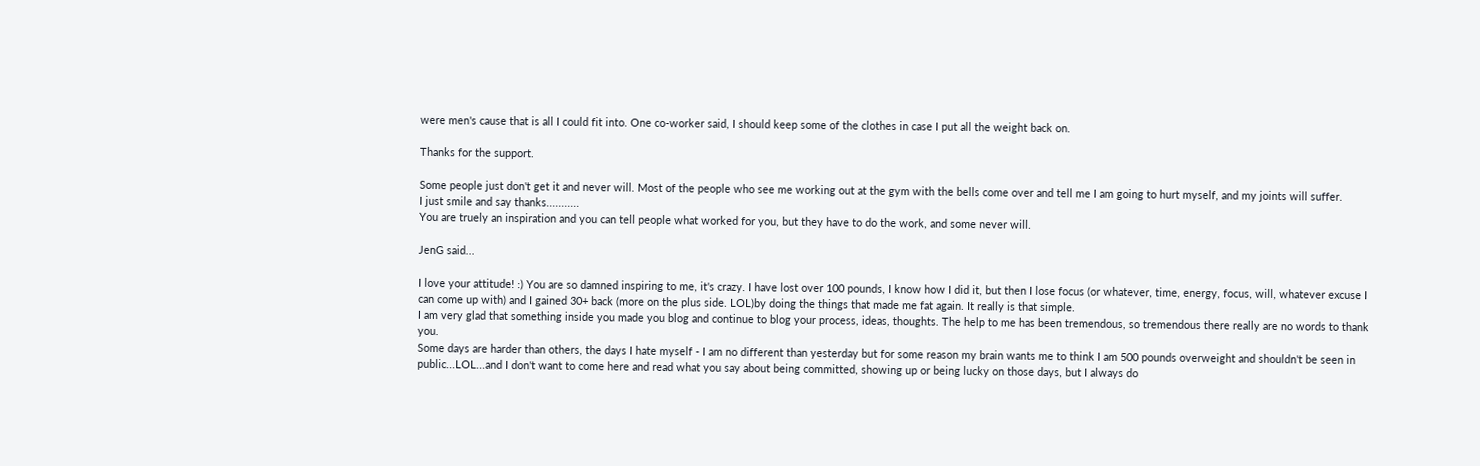were men's cause that is all I could fit into. One co-worker said, I should keep some of the clothes in case I put all the weight back on.

Thanks for the support.

Some people just don't get it and never will. Most of the people who see me working out at the gym with the bells come over and tell me I am going to hurt myself, and my joints will suffer.
I just smile and say thanks...........
You are truely an inspiration and you can tell people what worked for you, but they have to do the work, and some never will.

JenG said...

I love your attitude! :) You are so damned inspiring to me, it's crazy. I have lost over 100 pounds, I know how I did it, but then I lose focus (or whatever, time, energy, focus, will, whatever excuse I can come up with) and I gained 30+ back (more on the plus side. LOL)by doing the things that made me fat again. It really is that simple.
I am very glad that something inside you made you blog and continue to blog your process, ideas, thoughts. The help to me has been tremendous, so tremendous there really are no words to thank you.
Some days are harder than others, the days I hate myself - I am no different than yesterday but for some reason my brain wants me to think I am 500 pounds overweight and shouldn't be seen in public...LOL...and I don't want to come here and read what you say about being committed, showing up or being lucky on those days, but I always do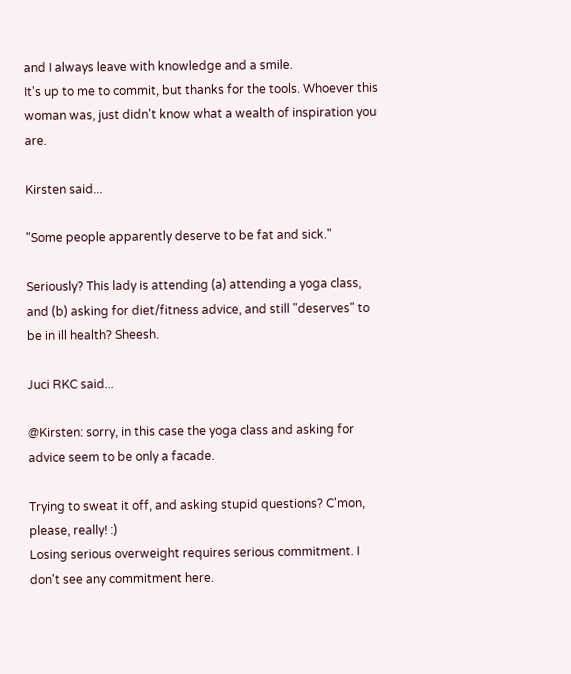and I always leave with knowledge and a smile.
It's up to me to commit, but thanks for the tools. Whoever this woman was, just didn't know what a wealth of inspiration you are.

Kirsten said...

"Some people apparently deserve to be fat and sick."

Seriously? This lady is attending (a) attending a yoga class, and (b) asking for diet/fitness advice, and still "deserves" to be in ill health? Sheesh.

Juci RKC said...

@Kirsten: sorry, in this case the yoga class and asking for advice seem to be only a facade.

Trying to sweat it off, and asking stupid questions? C'mon, please, really! :)
Losing serious overweight requires serious commitment. I don't see any commitment here.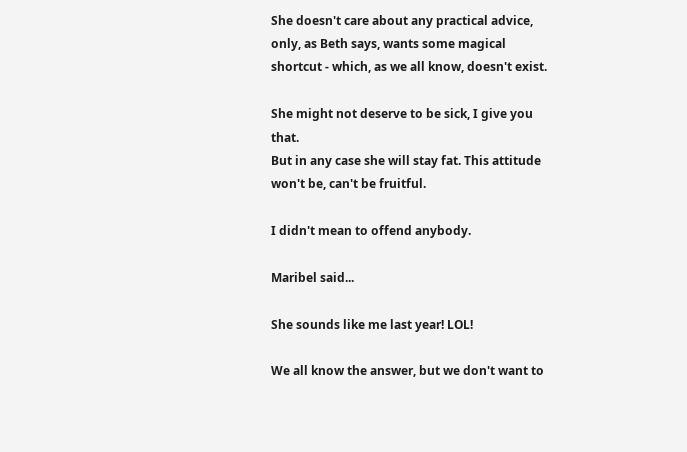She doesn't care about any practical advice, only, as Beth says, wants some magical shortcut - which, as we all know, doesn't exist.

She might not deserve to be sick, I give you that.
But in any case she will stay fat. This attitude won't be, can't be fruitful.

I didn't mean to offend anybody.

Maribel said...

She sounds like me last year! LOL!

We all know the answer, but we don't want to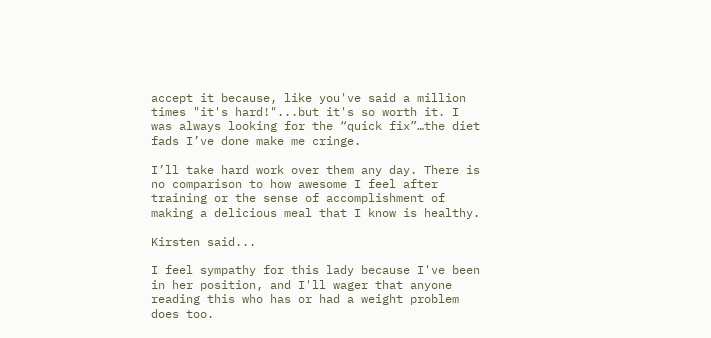accept it because, like you've said a million times "it's hard!"...but it's so worth it. I was always looking for the “quick fix”…the diet fads I’ve done make me cringe.

I’ll take hard work over them any day. There is no comparison to how awesome I feel after training or the sense of accomplishment of making a delicious meal that I know is healthy.

Kirsten said...

I feel sympathy for this lady because I've been in her position, and I'll wager that anyone reading this who has or had a weight problem does too.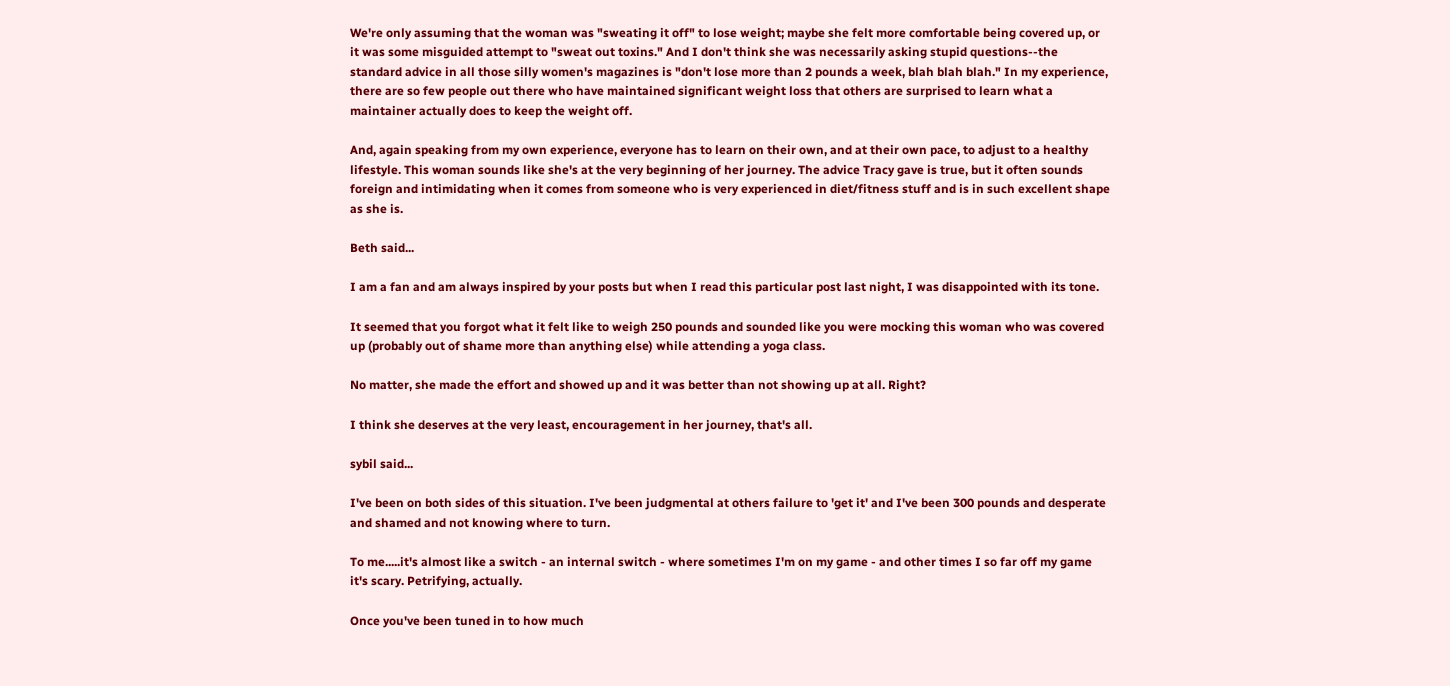We're only assuming that the woman was "sweating it off" to lose weight; maybe she felt more comfortable being covered up, or it was some misguided attempt to "sweat out toxins." And I don't think she was necessarily asking stupid questions--the standard advice in all those silly women's magazines is "don't lose more than 2 pounds a week, blah blah blah." In my experience, there are so few people out there who have maintained significant weight loss that others are surprised to learn what a maintainer actually does to keep the weight off.

And, again speaking from my own experience, everyone has to learn on their own, and at their own pace, to adjust to a healthy lifestyle. This woman sounds like she's at the very beginning of her journey. The advice Tracy gave is true, but it often sounds foreign and intimidating when it comes from someone who is very experienced in diet/fitness stuff and is in such excellent shape as she is.

Beth said...

I am a fan and am always inspired by your posts but when I read this particular post last night, I was disappointed with its tone.

It seemed that you forgot what it felt like to weigh 250 pounds and sounded like you were mocking this woman who was covered up (probably out of shame more than anything else) while attending a yoga class.

No matter, she made the effort and showed up and it was better than not showing up at all. Right?

I think she deserves at the very least, encouragement in her journey, that's all.

sybil said...

I've been on both sides of this situation. I've been judgmental at others failure to 'get it' and I've been 300 pounds and desperate and shamed and not knowing where to turn.

To me.....it's almost like a switch - an internal switch - where sometimes I'm on my game - and other times I so far off my game it's scary. Petrifying, actually.

Once you've been tuned in to how much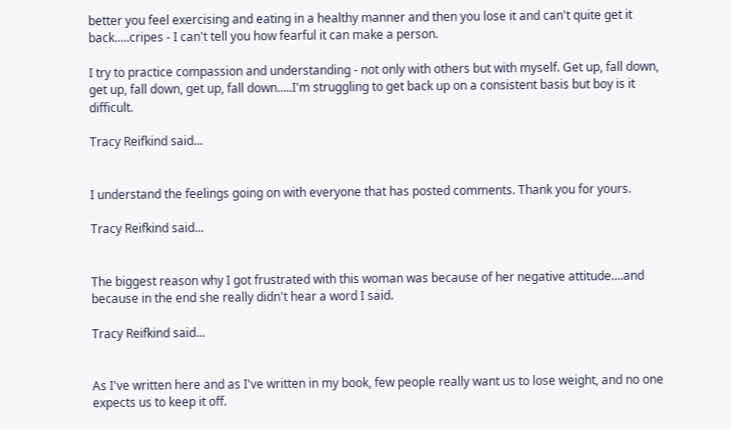better you feel exercising and eating in a healthy manner and then you lose it and can't quite get it back.....cripes - I can't tell you how fearful it can make a person.

I try to practice compassion and understanding - not only with others but with myself. Get up, fall down, get up, fall down, get up, fall down.....I'm struggling to get back up on a consistent basis but boy is it difficult.

Tracy Reifkind said...


I understand the feelings going on with everyone that has posted comments. Thank you for yours.

Tracy Reifkind said...


The biggest reason why I got frustrated with this woman was because of her negative attitude....and because in the end she really didn't hear a word I said.

Tracy Reifkind said...


As I've written here and as I've written in my book, few people really want us to lose weight, and no one expects us to keep it off.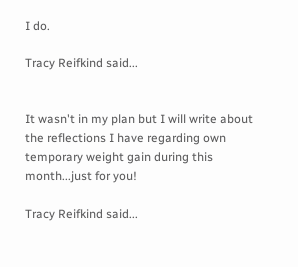I do.

Tracy Reifkind said...


It wasn't in my plan but I will write about the reflections I have regarding own temporary weight gain during this month...just for you!

Tracy Reifkind said...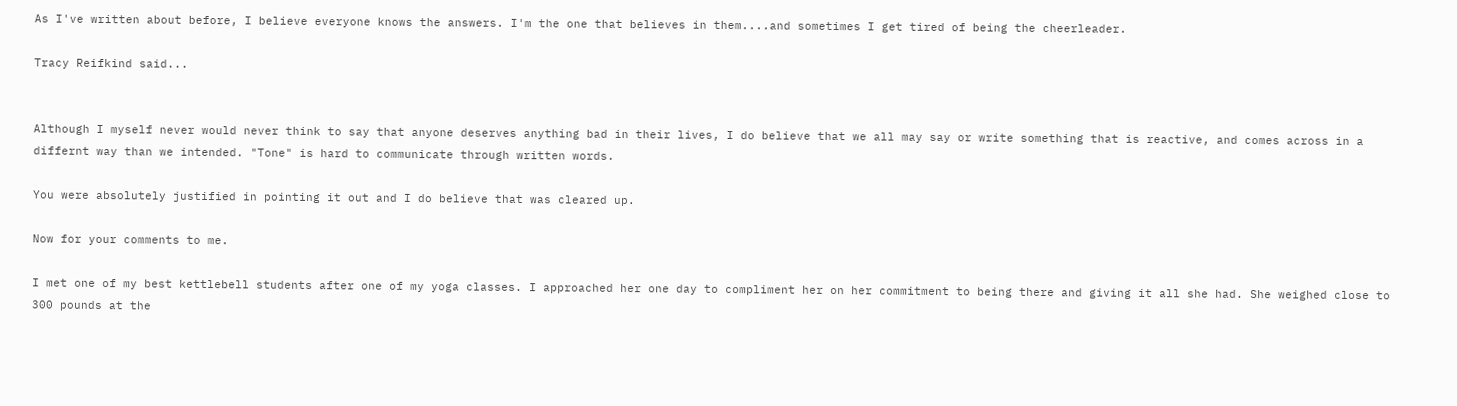As I've written about before, I believe everyone knows the answers. I'm the one that believes in them....and sometimes I get tired of being the cheerleader.

Tracy Reifkind said...


Although I myself never would never think to say that anyone deserves anything bad in their lives, I do believe that we all may say or write something that is reactive, and comes across in a differnt way than we intended. "Tone" is hard to communicate through written words.

You were absolutely justified in pointing it out and I do believe that was cleared up.

Now for your comments to me.

I met one of my best kettlebell students after one of my yoga classes. I approached her one day to compliment her on her commitment to being there and giving it all she had. She weighed close to 300 pounds at the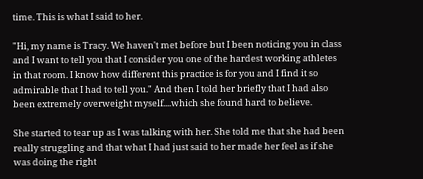time. This is what I said to her.

"Hi, my name is Tracy. We haven't met before but I been noticing you in class and I want to tell you that I consider you one of the hardest working athletes in that room. I know how different this practice is for you and I find it so admirable that I had to tell you." And then I told her briefly that I had also been extremely overweight myself....which she found hard to believe.

She started to tear up as I was talking with her. She told me that she had been really struggling and that what I had just said to her made her feel as if she was doing the right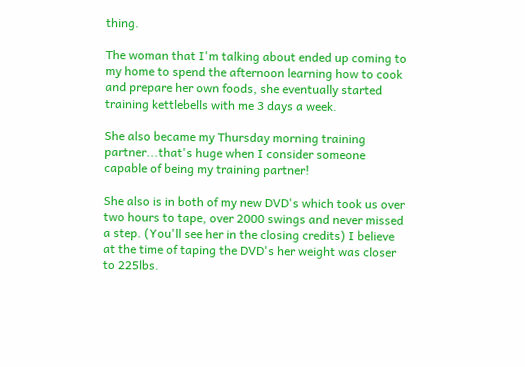thing.

The woman that I'm talking about ended up coming to my home to spend the afternoon learning how to cook and prepare her own foods, she eventually started training kettlebells with me 3 days a week.

She also became my Thursday morning training partner...that's huge when I consider someone capable of being my training partner!

She also is in both of my new DVD's which took us over two hours to tape, over 2000 swings and never missed a step. (You'll see her in the closing credits) I believe at the time of taping the DVD's her weight was closer to 225lbs.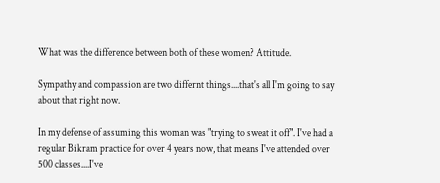What was the difference between both of these women? Attitude.

Sympathy and compassion are two differnt things....that's all I'm going to say about that right now.

In my defense of assuming this woman was "trying to sweat it off". I've had a regular Bikram practice for over 4 years now, that means I've attended over 500 classes....I've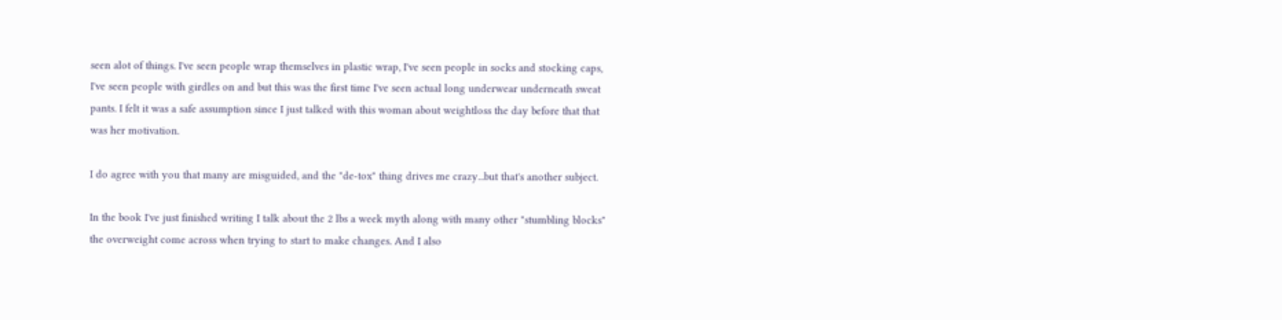seen alot of things. I've seen people wrap themselves in plastic wrap, I've seen people in socks and stocking caps, I've seen people with girdles on and but this was the first time I've seen actual long underwear underneath sweat pants. I felt it was a safe assumption since I just talked with this woman about weightloss the day before that that was her motivation.

I do agree with you that many are misguided, and the "de-tox" thing drives me crazy...but that's another subject.

In the book I've just finished writing I talk about the 2 lbs a week myth along with many other "stumbling blocks" the overweight come across when trying to start to make changes. And I also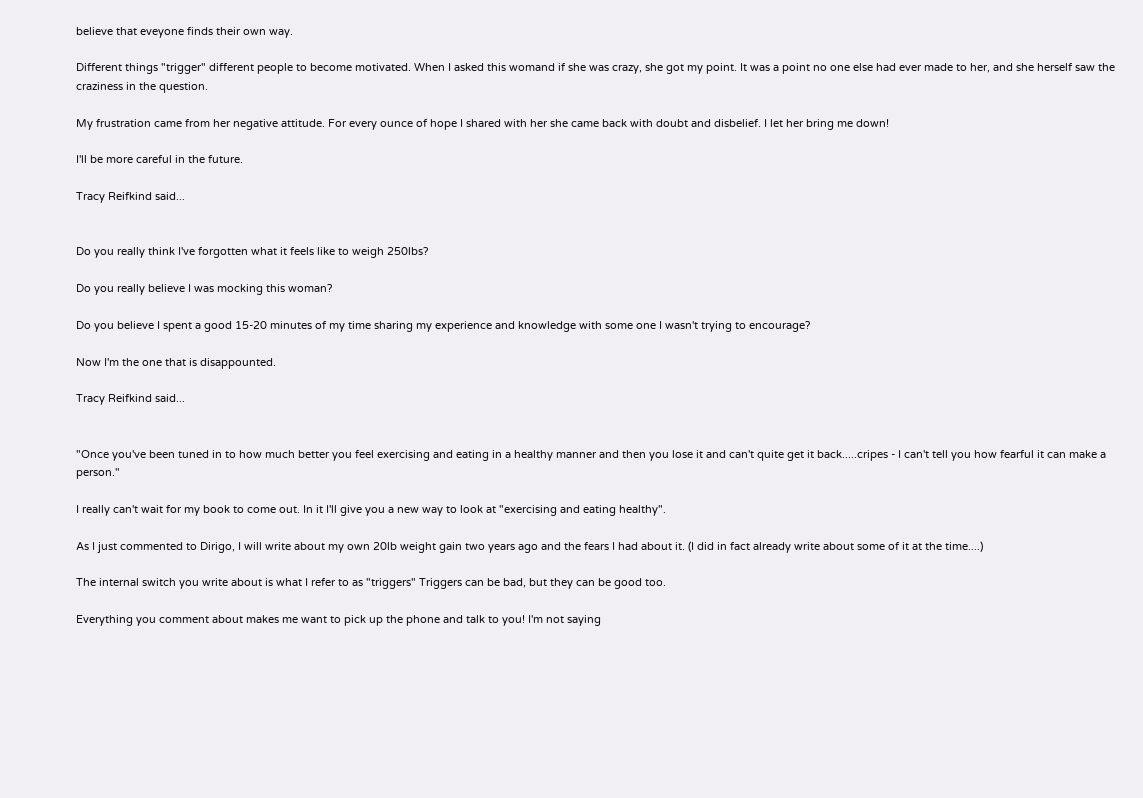believe that eveyone finds their own way.

Different things "trigger" different people to become motivated. When I asked this womand if she was crazy, she got my point. It was a point no one else had ever made to her, and she herself saw the craziness in the question.

My frustration came from her negative attitude. For every ounce of hope I shared with her she came back with doubt and disbelief. I let her bring me down!

I'll be more careful in the future.

Tracy Reifkind said...


Do you really think I've forgotten what it feels like to weigh 250lbs?

Do you really believe I was mocking this woman?

Do you believe I spent a good 15-20 minutes of my time sharing my experience and knowledge with some one I wasn't trying to encourage?

Now I'm the one that is disappounted.

Tracy Reifkind said...


"Once you've been tuned in to how much better you feel exercising and eating in a healthy manner and then you lose it and can't quite get it back.....cripes - I can't tell you how fearful it can make a person."

I really can't wait for my book to come out. In it I'll give you a new way to look at "exercising and eating healthy".

As I just commented to Dirigo, I will write about my own 20lb weight gain two years ago and the fears I had about it. (I did in fact already write about some of it at the time....)

The internal switch you write about is what I refer to as "triggers" Triggers can be bad, but they can be good too.

Everything you comment about makes me want to pick up the phone and talk to you! I'm not saying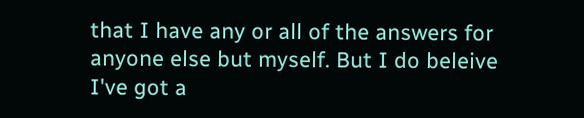that I have any or all of the answers for anyone else but myself. But I do beleive I've got a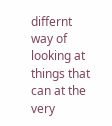differnt way of looking at things that can at the very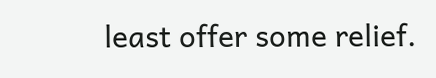least offer some relief.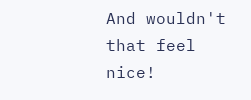And wouldn't that feel nice!